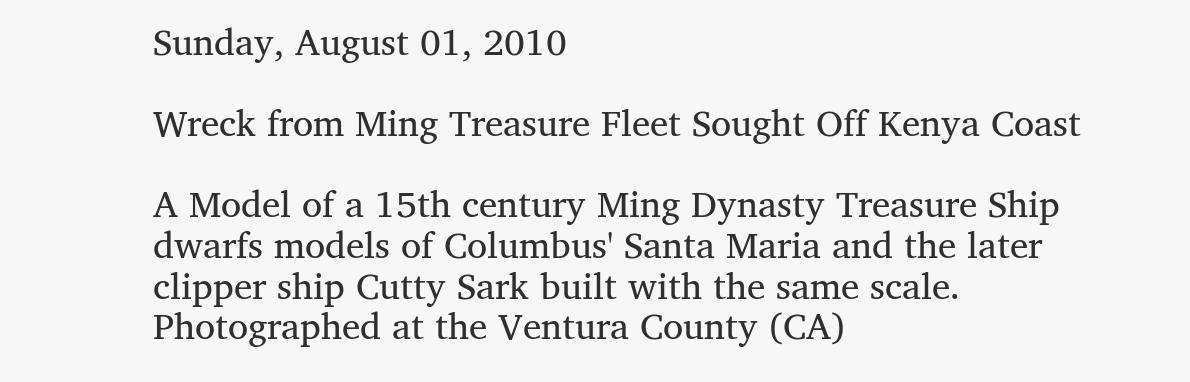Sunday, August 01, 2010

Wreck from Ming Treasure Fleet Sought Off Kenya Coast

A Model of a 15th century Ming Dynasty Treasure Ship
dwarfs models of Columbus' Santa Maria and the later
clipper ship Cutty Sark built with the same scale.
Photographed at the Ventura County (CA)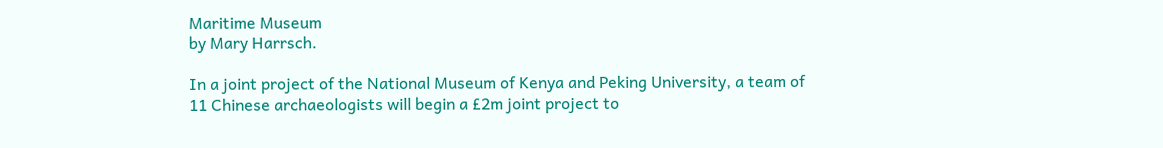Maritime Museum
by Mary Harrsch.

In a joint project of the National Museum of Kenya and Peking University, a team of 11 Chinese archaeologists will begin a £2m joint project to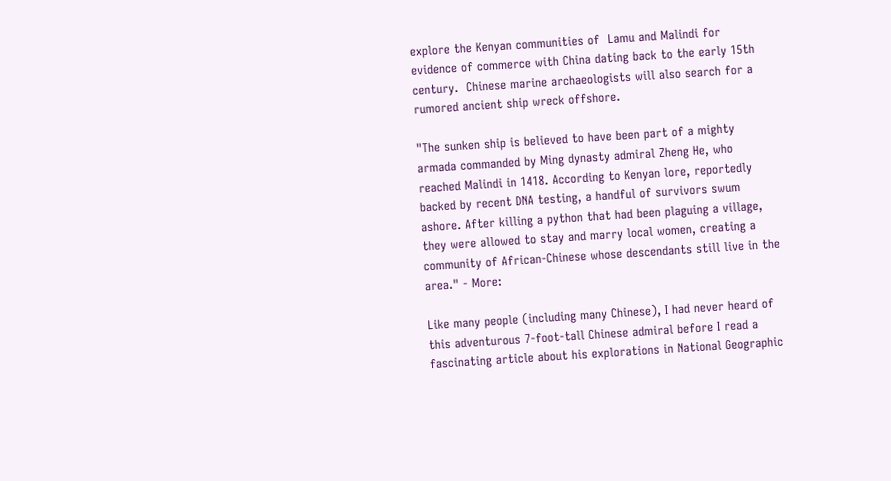explore the Kenyan communities of  Lamu and Malindi for evidence of commerce with China dating back to the early 15th century.  Chinese marine archaeologists will also search for a rumored ancient ship wreck offshore.

"The sunken ship is believed to have been part of a mighty armada commanded by Ming dynasty admiral Zheng He, who reached Malindi in 1418. According to Kenyan lore, reportedly backed by recent DNA testing, a handful of survivors swum ashore. After killing a python that had been plaguing a village, they were allowed to stay and marry local women, creating a community of African-Chinese whose descendants still live in the area." - More:

Like many people (including many Chinese), I had never heard of this adventurous 7-foot-tall Chinese admiral before I read a fascinating article about his explorations in National Geographic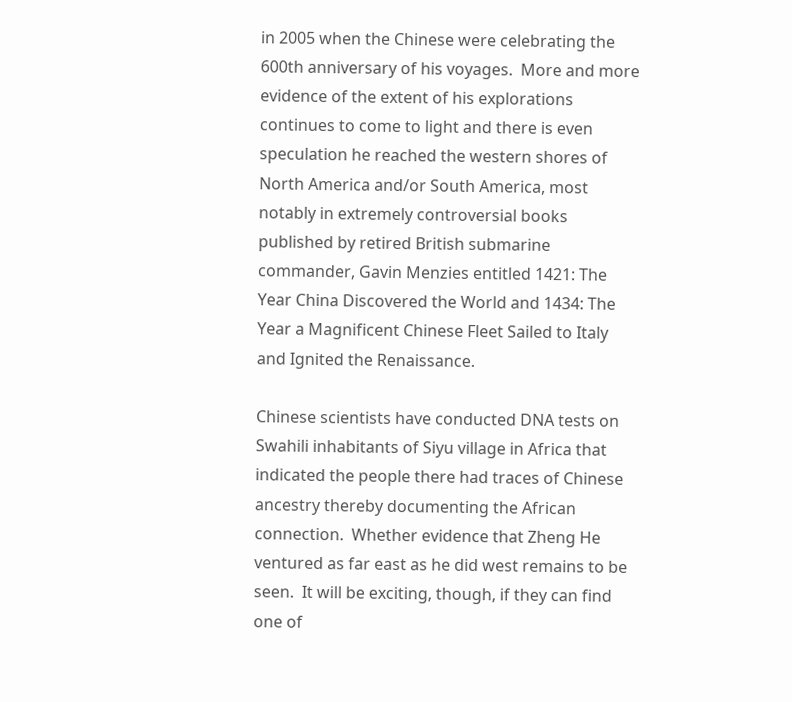in 2005 when the Chinese were celebrating the 600th anniversary of his voyages.  More and more evidence of the extent of his explorations continues to come to light and there is even speculation he reached the western shores of North America and/or South America, most notably in extremely controversial books published by retired British submarine commander, Gavin Menzies entitled 1421: The Year China Discovered the World and 1434: The Year a Magnificent Chinese Fleet Sailed to Italy and Ignited the Renaissance.

Chinese scientists have conducted DNA tests on Swahili inhabitants of Siyu village in Africa that indicated the people there had traces of Chinese ancestry thereby documenting the African connection.  Whether evidence that Zheng He ventured as far east as he did west remains to be seen.  It will be exciting, though, if they can find one of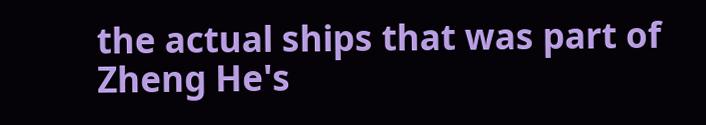the actual ships that was part of Zheng He's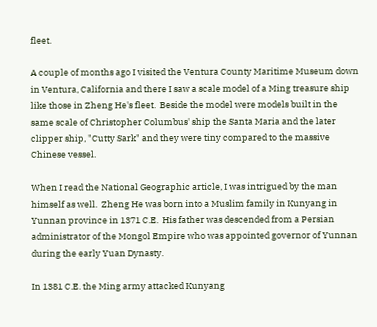fleet.

A couple of months ago I visited the Ventura County Maritime Museum down in Ventura, California and there I saw a scale model of a Ming treasure ship like those in Zheng He's fleet.  Beside the model were models built in the same scale of Christopher Columbus' ship the Santa Maria and the later clipper ship, "Cutty Sark" and they were tiny compared to the massive Chinese vessel.

When I read the National Geographic article, I was intrigued by the man himself as well.  Zheng He was born into a Muslim family in Kunyang in Yunnan province in 1371 C.E.  His father was descended from a Persian administrator of the Mongol Empire who was appointed governor of Yunnan during the early Yuan Dynasty.

In 1381 C.E. the Ming army attacked Kunyang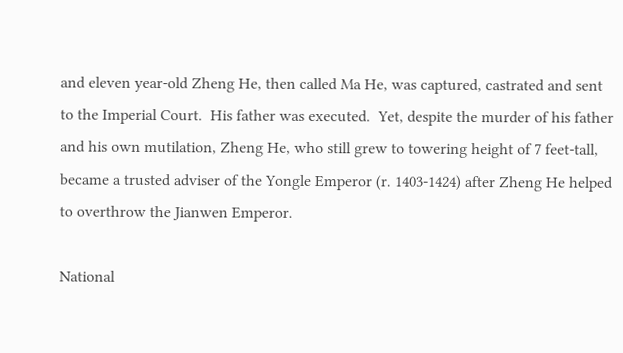and eleven year-old Zheng He, then called Ma He, was captured, castrated and sent to the Imperial Court.  His father was executed.  Yet, despite the murder of his father and his own mutilation, Zheng He, who still grew to towering height of 7 feet-tall, became a trusted adviser of the Yongle Emperor (r. 1403-1424) after Zheng He helped to overthrow the Jianwen Emperor.

National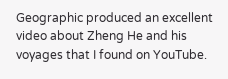Geographic produced an excellent video about Zheng He and his voyages that I found on YouTube.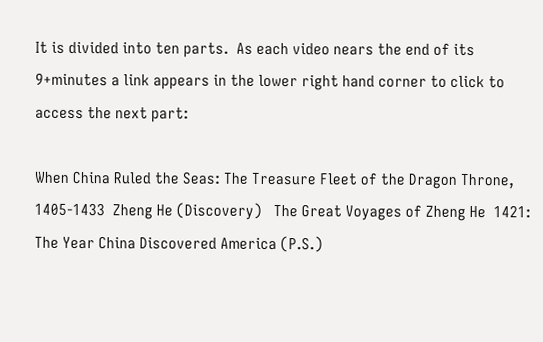It is divided into ten parts.  As each video nears the end of its 9+minutes a link appears in the lower right hand corner to click to access the next part:

When China Ruled the Seas: The Treasure Fleet of the Dragon Throne, 1405-1433  Zheng He (Discovery)   The Great Voyages of Zheng He  1421: The Year China Discovered America (P.S.)